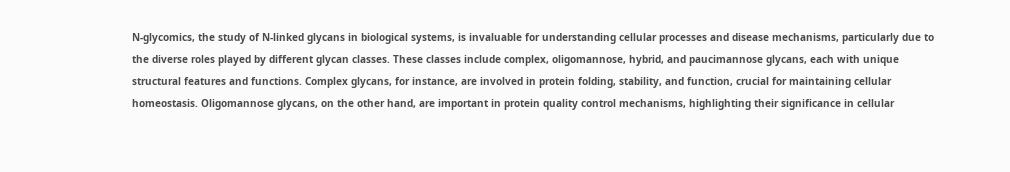N-glycomics, the study of N-linked glycans in biological systems, is invaluable for understanding cellular processes and disease mechanisms, particularly due to the diverse roles played by different glycan classes. These classes include complex, oligomannose, hybrid, and paucimannose glycans, each with unique structural features and functions. Complex glycans, for instance, are involved in protein folding, stability, and function, crucial for maintaining cellular homeostasis. Oligomannose glycans, on the other hand, are important in protein quality control mechanisms, highlighting their significance in cellular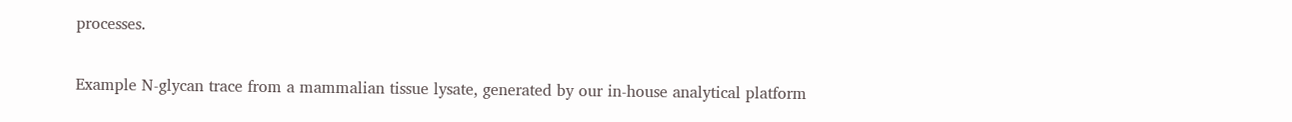processes.

Example N-glycan trace from a mammalian tissue lysate, generated by our in-house analytical platform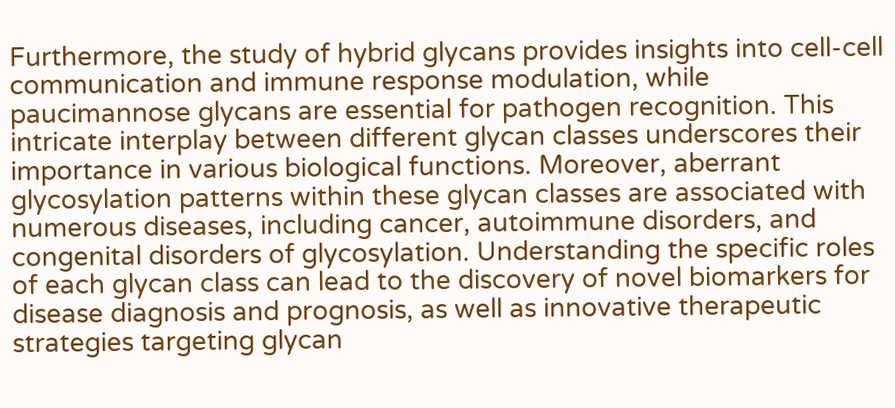Furthermore, the study of hybrid glycans provides insights into cell-cell communication and immune response modulation, while paucimannose glycans are essential for pathogen recognition. This intricate interplay between different glycan classes underscores their importance in various biological functions. Moreover, aberrant glycosylation patterns within these glycan classes are associated with numerous diseases, including cancer, autoimmune disorders, and congenital disorders of glycosylation. Understanding the specific roles of each glycan class can lead to the discovery of novel biomarkers for disease diagnosis and prognosis, as well as innovative therapeutic strategies targeting glycan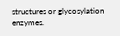structures or glycosylation enzymes.